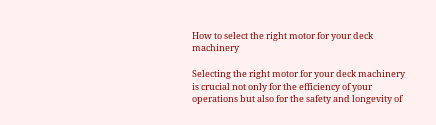How to select the right motor for your deck machinery

Selecting the right motor for your deck machinery is crucial not only for the efficiency of your operations but also for the safety and longevity of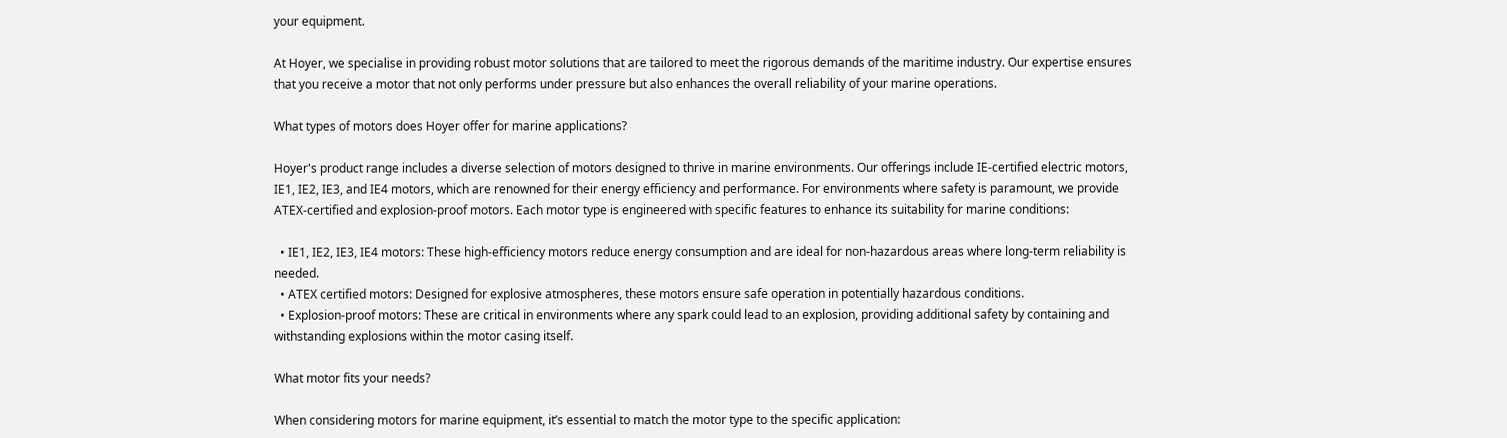your equipment.

At Hoyer, we specialise in providing robust motor solutions that are tailored to meet the rigorous demands of the maritime industry. Our expertise ensures that you receive a motor that not only performs under pressure but also enhances the overall reliability of your marine operations.

What types of motors does Hoyer offer for marine applications?

Hoyer's product range includes a diverse selection of motors designed to thrive in marine environments. Our offerings include IE-certified electric motors, IE1, IE2, IE3, and IE4 motors, which are renowned for their energy efficiency and performance. For environments where safety is paramount, we provide ATEX-certified and explosion-proof motors. Each motor type is engineered with specific features to enhance its suitability for marine conditions:

  • IE1, IE2, IE3, IE4 motors: These high-efficiency motors reduce energy consumption and are ideal for non-hazardous areas where long-term reliability is needed.
  • ATEX certified motors: Designed for explosive atmospheres, these motors ensure safe operation in potentially hazardous conditions.
  • Explosion-proof motors: These are critical in environments where any spark could lead to an explosion, providing additional safety by containing and withstanding explosions within the motor casing itself.

What motor fits your needs?

When considering motors for marine equipment, it’s essential to match the motor type to the specific application: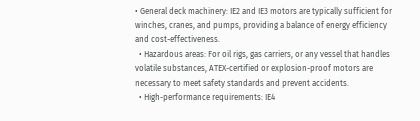• General deck machinery: IE2 and IE3 motors are typically sufficient for winches, cranes, and pumps, providing a balance of energy efficiency and cost-effectiveness.
  • Hazardous areas: For oil rigs, gas carriers, or any vessel that handles volatile substances, ATEX-certified or explosion-proof motors are necessary to meet safety standards and prevent accidents.
  • High-performance requirements: IE4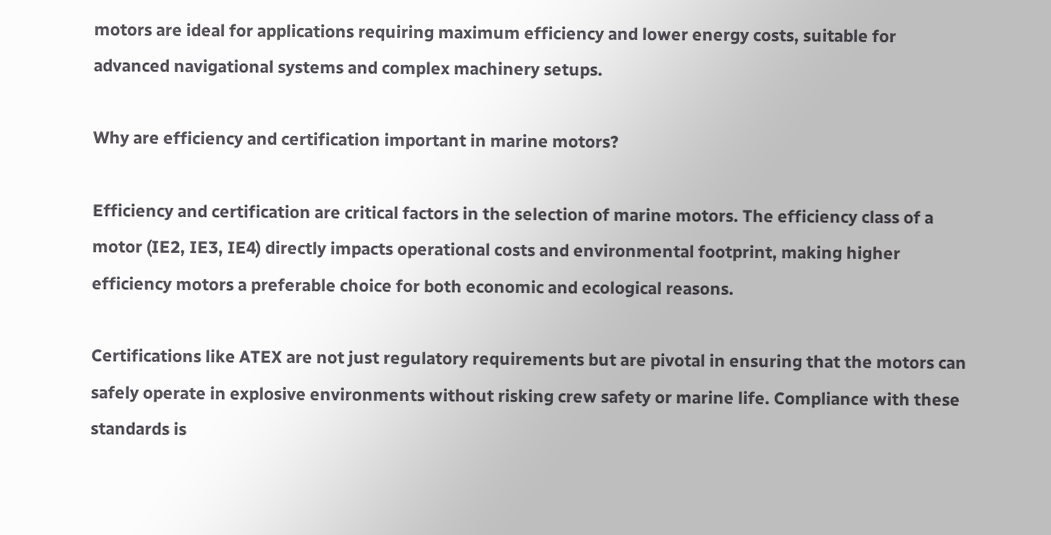motors are ideal for applications requiring maximum efficiency and lower energy costs, suitable for advanced navigational systems and complex machinery setups.

Why are efficiency and certification important in marine motors?

Efficiency and certification are critical factors in the selection of marine motors. The efficiency class of a motor (IE2, IE3, IE4) directly impacts operational costs and environmental footprint, making higher efficiency motors a preferable choice for both economic and ecological reasons.

Certifications like ATEX are not just regulatory requirements but are pivotal in ensuring that the motors can safely operate in explosive environments without risking crew safety or marine life. Compliance with these standards is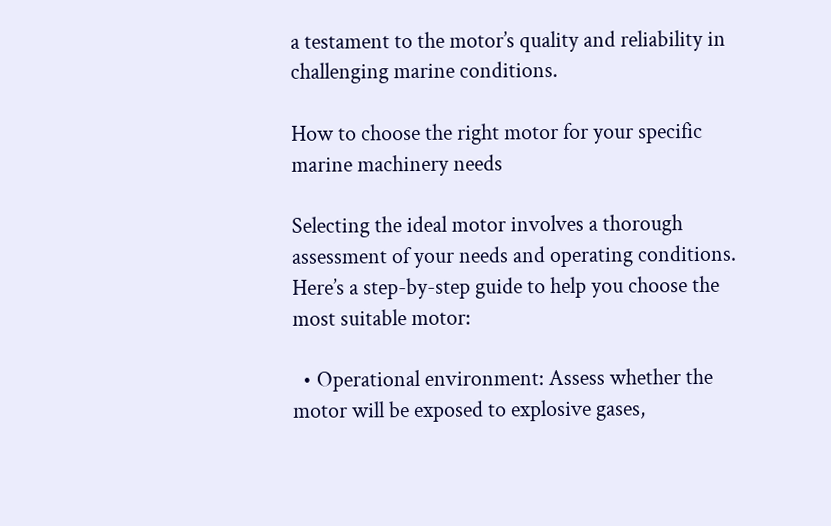a testament to the motor’s quality and reliability in challenging marine conditions.

How to choose the right motor for your specific marine machinery needs

Selecting the ideal motor involves a thorough assessment of your needs and operating conditions. Here’s a step-by-step guide to help you choose the most suitable motor:

  • Operational environment: Assess whether the motor will be exposed to explosive gases,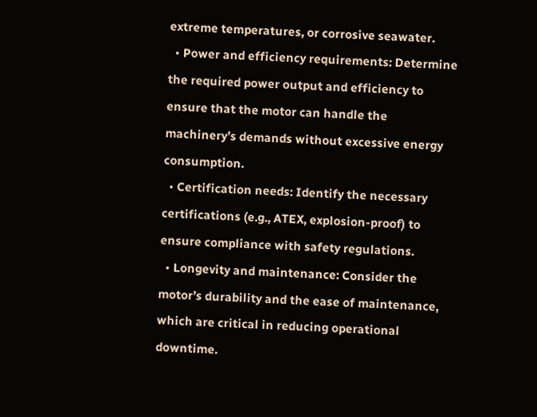extreme temperatures, or corrosive seawater.
  • Power and efficiency requirements: Determine the required power output and efficiency to ensure that the motor can handle the machinery’s demands without excessive energy consumption.
  • Certification needs: Identify the necessary certifications (e.g., ATEX, explosion-proof) to ensure compliance with safety regulations.
  • Longevity and maintenance: Consider the motor’s durability and the ease of maintenance, which are critical in reducing operational downtime.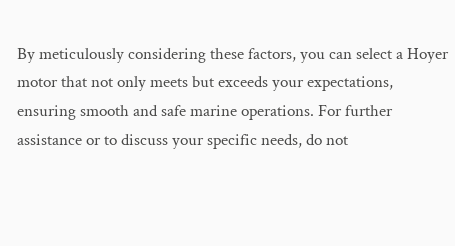By meticulously considering these factors, you can select a Hoyer motor that not only meets but exceeds your expectations, ensuring smooth and safe marine operations. For further assistance or to discuss your specific needs, do not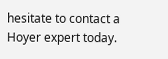hesitate to contact a Hoyer expert today.